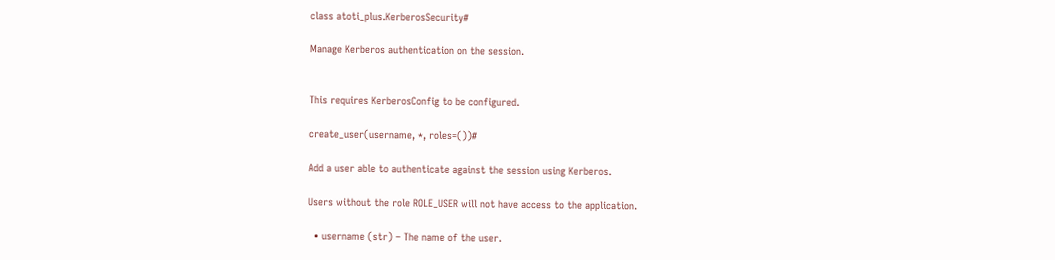class atoti_plus.KerberosSecurity#

Manage Kerberos authentication on the session.


This requires KerberosConfig to be configured.

create_user(username, *, roles=())#

Add a user able to authenticate against the session using Kerberos.

Users without the role ROLE_USER will not have access to the application.

  • username (str) – The name of the user.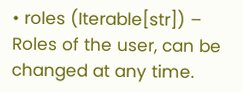• roles (Iterable[str]) – Roles of the user, can be changed at any time.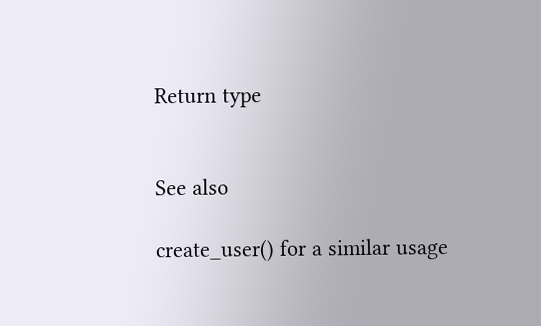Return type


See also

create_user() for a similar usage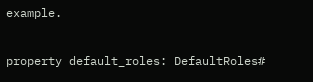example.

property default_roles: DefaultRoles#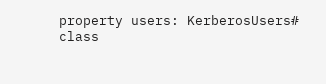property users: KerberosUsers#
class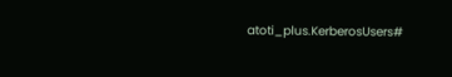atoti_plus.KerberosUsers#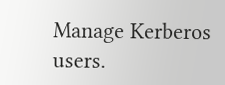Manage Kerberos users.